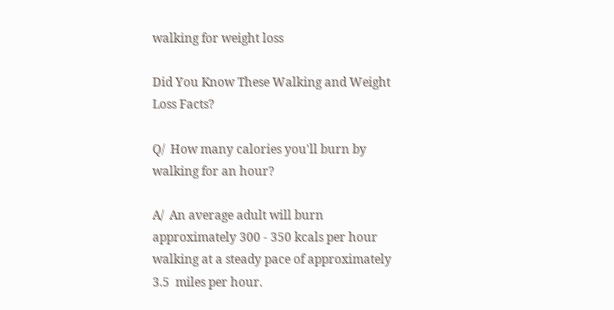walking for weight loss

Did You Know These Walking and Weight Loss Facts?

Q/  How many calories you'll burn by walking for an hour?

A/  An average adult will burn approximately 300 - 350 kcals per hour walking at a steady pace of approximately 3.5  miles per hour.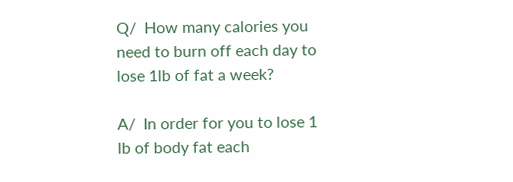Q/  How many calories you need to burn off each day to lose 1lb of fat a week?

A/  In order for you to lose 1 lb of body fat each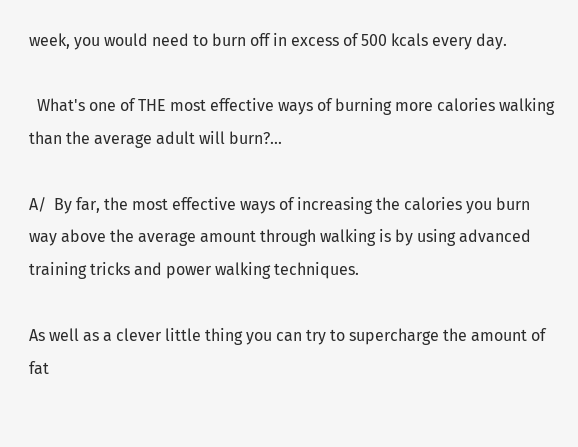week, you would need to burn off in excess of 500 kcals every day.

  What's one of THE most effective ways of burning more calories walking than the average adult will burn?...

A/  By far, the most effective ways of increasing the calories you burn way above the average amount through walking is by using advanced training tricks and power walking techniques.

As well as a clever little thing you can try to supercharge the amount of fat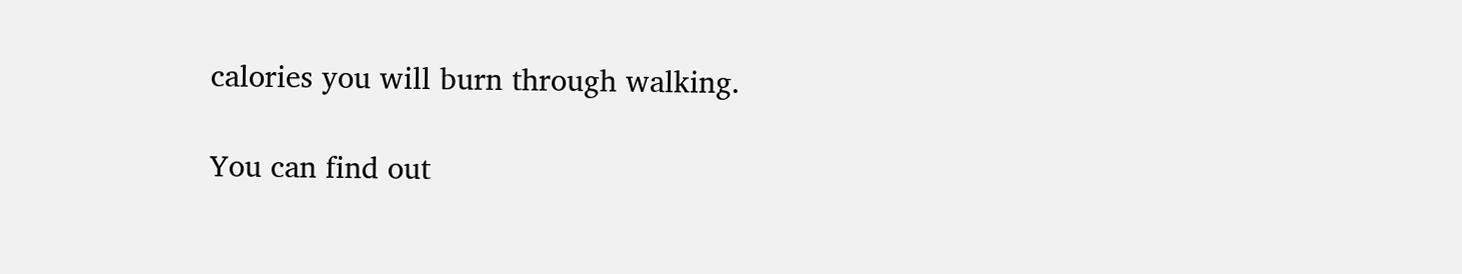calories you will burn through walking.

You can find out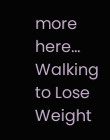more here... Walking to Lose Weight